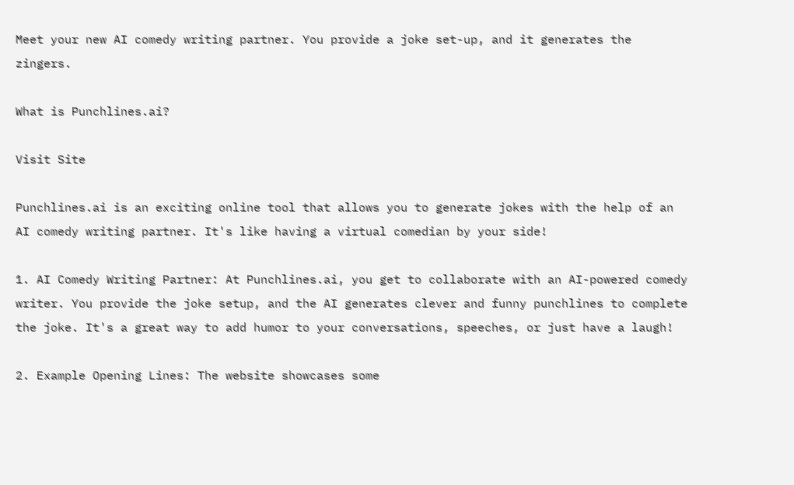Meet your new AI comedy writing partner. You provide a joke set-up, and it generates the zingers.

What is Punchlines.ai?

Visit Site

Punchlines.ai is an exciting online tool that allows you to generate jokes with the help of an AI comedy writing partner. It's like having a virtual comedian by your side!

1. AI Comedy Writing Partner: At Punchlines.ai, you get to collaborate with an AI-powered comedy writer. You provide the joke setup, and the AI generates clever and funny punchlines to complete the joke. It's a great way to add humor to your conversations, speeches, or just have a laugh!

2. Example Opening Lines: The website showcases some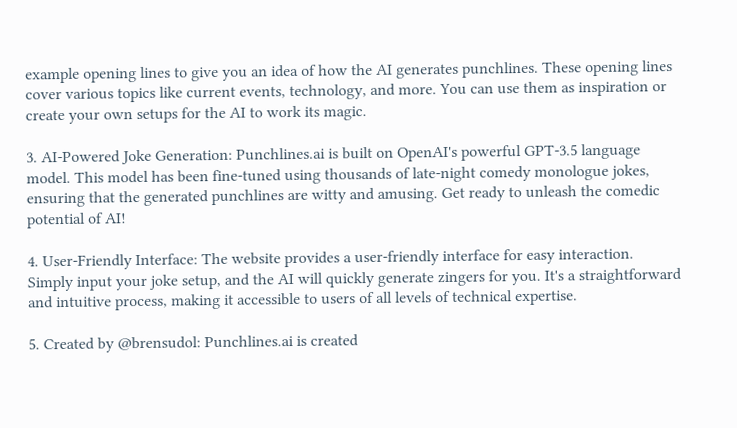example opening lines to give you an idea of how the AI generates punchlines. These opening lines cover various topics like current events, technology, and more. You can use them as inspiration or create your own setups for the AI to work its magic.

3. AI-Powered Joke Generation: Punchlines.ai is built on OpenAI's powerful GPT-3.5 language model. This model has been fine-tuned using thousands of late-night comedy monologue jokes, ensuring that the generated punchlines are witty and amusing. Get ready to unleash the comedic potential of AI!

4. User-Friendly Interface: The website provides a user-friendly interface for easy interaction. Simply input your joke setup, and the AI will quickly generate zingers for you. It's a straightforward and intuitive process, making it accessible to users of all levels of technical expertise.

5. Created by @brensudol: Punchlines.ai is created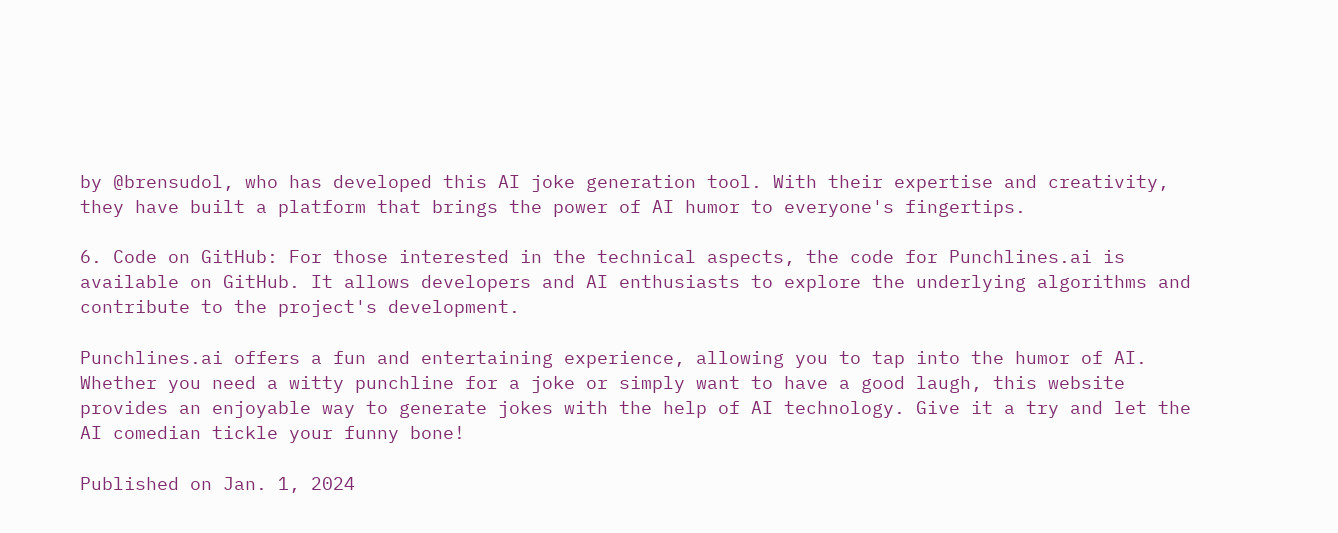by @brensudol, who has developed this AI joke generation tool. With their expertise and creativity, they have built a platform that brings the power of AI humor to everyone's fingertips.

6. Code on GitHub: For those interested in the technical aspects, the code for Punchlines.ai is available on GitHub. It allows developers and AI enthusiasts to explore the underlying algorithms and contribute to the project's development.

Punchlines.ai offers a fun and entertaining experience, allowing you to tap into the humor of AI. Whether you need a witty punchline for a joke or simply want to have a good laugh, this website provides an enjoyable way to generate jokes with the help of AI technology. Give it a try and let the AI comedian tickle your funny bone!

Published on Jan. 1, 2024